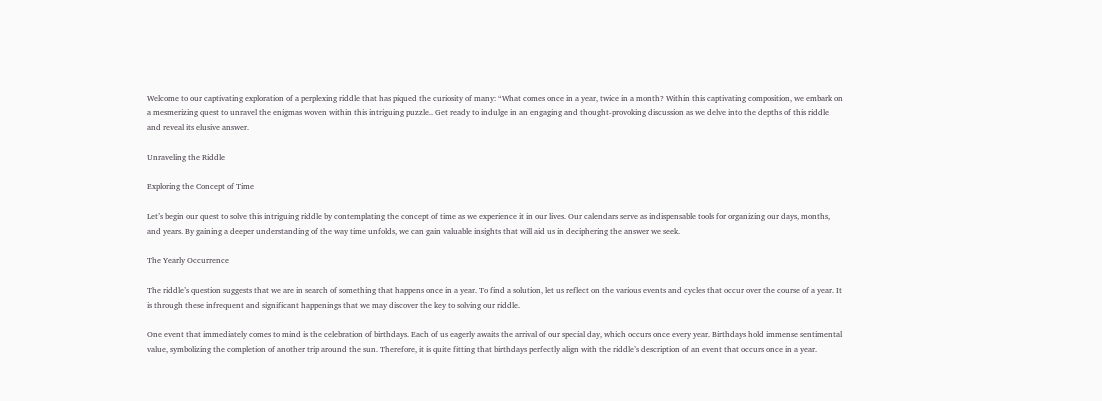Welcome to our captivating exploration of a perplexing riddle that has piqued the curiosity of many: “What comes once in a year, twice in a month? Within this captivating composition, we embark on a mesmerizing quest to unravel the enigmas woven within this intriguing puzzle.. Get ready to indulge in an engaging and thought-provoking discussion as we delve into the depths of this riddle and reveal its elusive answer.

Unraveling the Riddle

Exploring the Concept of Time

Let’s begin our quest to solve this intriguing riddle by contemplating the concept of time as we experience it in our lives. Our calendars serve as indispensable tools for organizing our days, months, and years. By gaining a deeper understanding of the way time unfolds, we can gain valuable insights that will aid us in deciphering the answer we seek.

The Yearly Occurrence

The riddle’s question suggests that we are in search of something that happens once in a year. To find a solution, let us reflect on the various events and cycles that occur over the course of a year. It is through these infrequent and significant happenings that we may discover the key to solving our riddle.

One event that immediately comes to mind is the celebration of birthdays. Each of us eagerly awaits the arrival of our special day, which occurs once every year. Birthdays hold immense sentimental value, symbolizing the completion of another trip around the sun. Therefore, it is quite fitting that birthdays perfectly align with the riddle’s description of an event that occurs once in a year.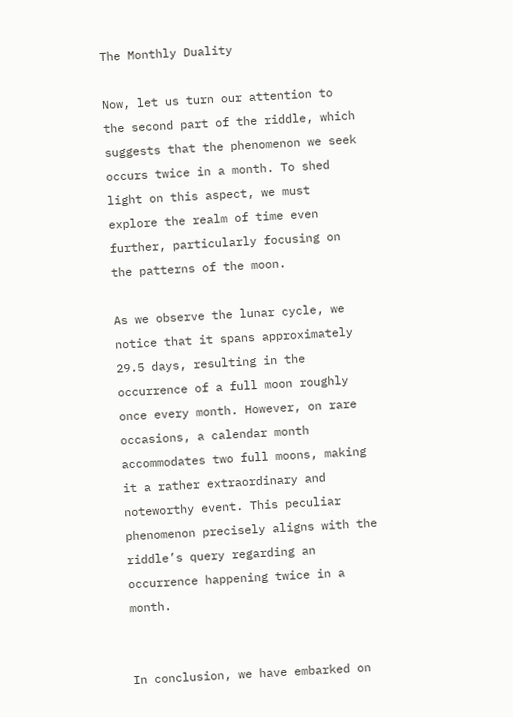The Monthly Duality

Now, let us turn our attention to the second part of the riddle, which suggests that the phenomenon we seek occurs twice in a month. To shed light on this aspect, we must explore the realm of time even further, particularly focusing on the patterns of the moon.

As we observe the lunar cycle, we notice that it spans approximately 29.5 days, resulting in the occurrence of a full moon roughly once every month. However, on rare occasions, a calendar month accommodates two full moons, making it a rather extraordinary and noteworthy event. This peculiar phenomenon precisely aligns with the riddle’s query regarding an occurrence happening twice in a month.


In conclusion, we have embarked on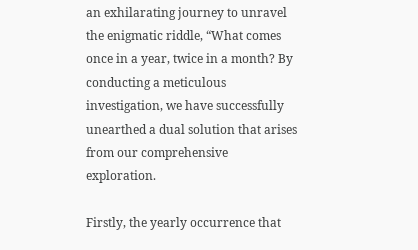an exhilarating journey to unravel the enigmatic riddle, “What comes once in a year, twice in a month? By conducting a meticulous investigation, we have successfully unearthed a dual solution that arises from our comprehensive exploration.

Firstly, the yearly occurrence that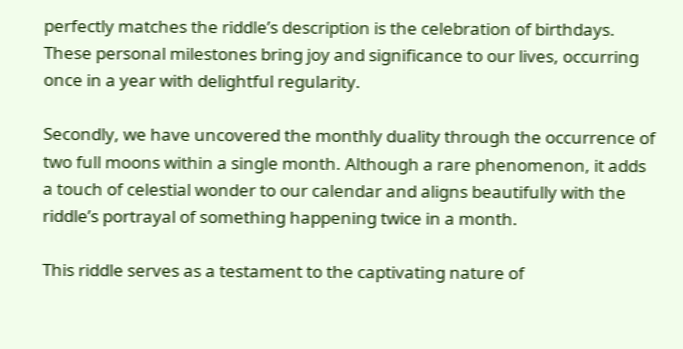perfectly matches the riddle’s description is the celebration of birthdays. These personal milestones bring joy and significance to our lives, occurring once in a year with delightful regularity.

Secondly, we have uncovered the monthly duality through the occurrence of two full moons within a single month. Although a rare phenomenon, it adds a touch of celestial wonder to our calendar and aligns beautifully with the riddle’s portrayal of something happening twice in a month.

This riddle serves as a testament to the captivating nature of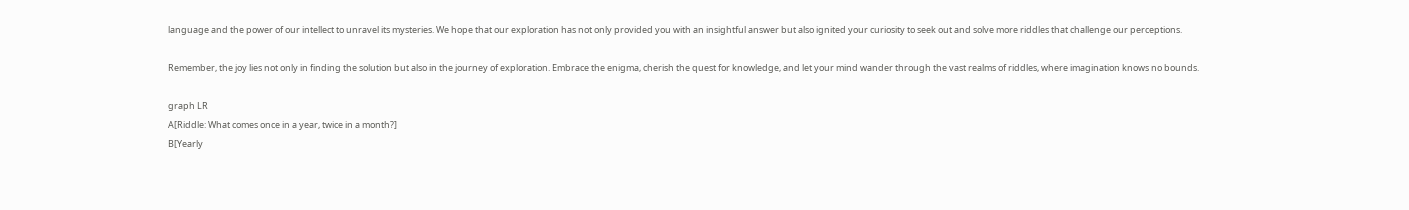language and the power of our intellect to unravel its mysteries. We hope that our exploration has not only provided you with an insightful answer but also ignited your curiosity to seek out and solve more riddles that challenge our perceptions.

Remember, the joy lies not only in finding the solution but also in the journey of exploration. Embrace the enigma, cherish the quest for knowledge, and let your mind wander through the vast realms of riddles, where imagination knows no bounds.

graph LR
A[Riddle: What comes once in a year, twice in a month?]
B[Yearly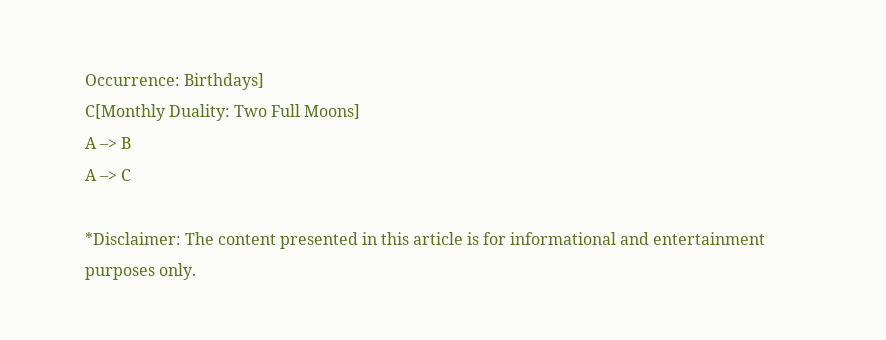Occurrence: Birthdays]
C[Monthly Duality: Two Full Moons]
A –> B
A –> C

*Disclaimer: The content presented in this article is for informational and entertainment purposes only.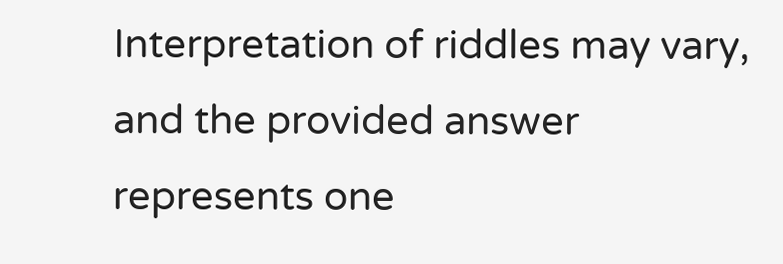Interpretation of riddles may vary, and the provided answer represents one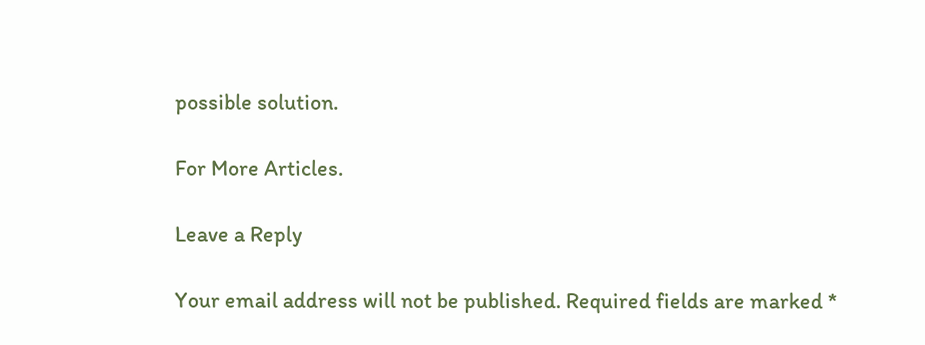possible solution.

For More Articles.

Leave a Reply

Your email address will not be published. Required fields are marked *